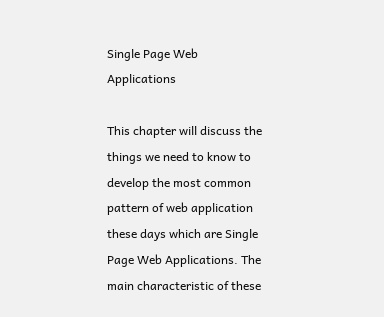Single Page Web Applications

This chapter will discuss the things we need to know to develop the most common pattern of web application these days which are Single Page Web Applications. The main characteristic of these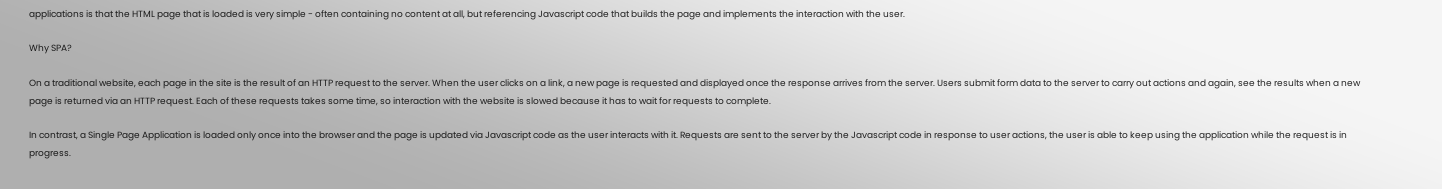applications is that the HTML page that is loaded is very simple - often containing no content at all, but referencing Javascript code that builds the page and implements the interaction with the user.

Why SPA?

On a traditional website, each page in the site is the result of an HTTP request to the server. When the user clicks on a link, a new page is requested and displayed once the response arrives from the server. Users submit form data to the server to carry out actions and again, see the results when a new page is returned via an HTTP request. Each of these requests takes some time, so interaction with the website is slowed because it has to wait for requests to complete.

In contrast, a Single Page Application is loaded only once into the browser and the page is updated via Javascript code as the user interacts with it. Requests are sent to the server by the Javascript code in response to user actions, the user is able to keep using the application while the request is in progress.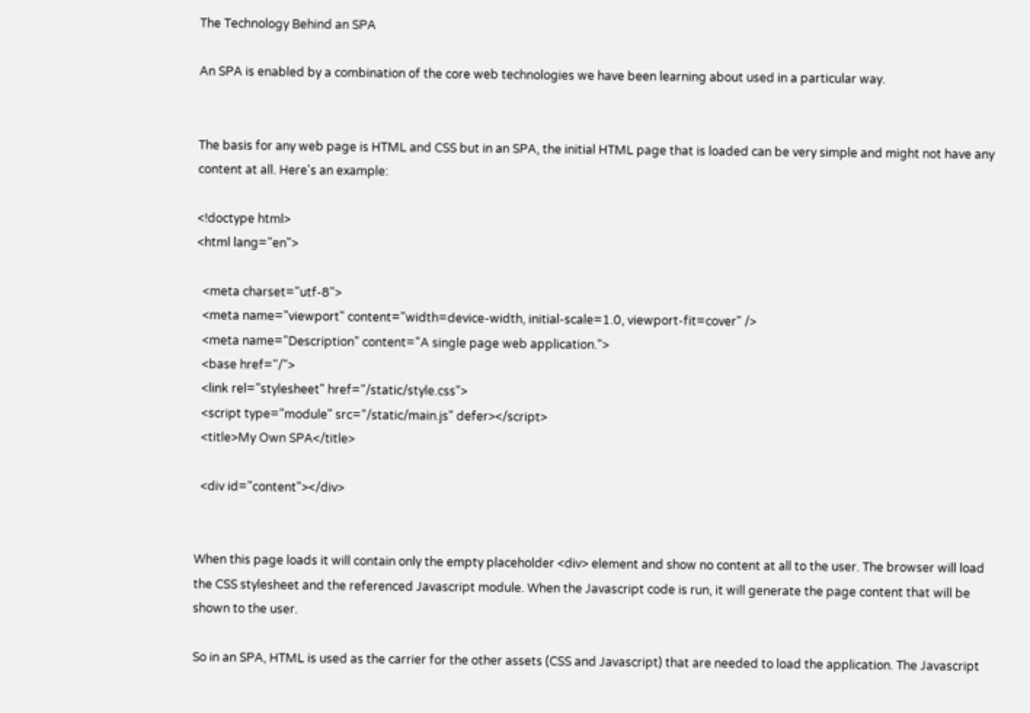The Technology Behind an SPA

An SPA is enabled by a combination of the core web technologies we have been learning about used in a particular way.


The basis for any web page is HTML and CSS but in an SPA, the initial HTML page that is loaded can be very simple and might not have any content at all. Here's an example:

<!doctype html>
<html lang="en">

  <meta charset="utf-8">
  <meta name="viewport" content="width=device-width, initial-scale=1.0, viewport-fit=cover" />
  <meta name="Description" content="A single page web application.">
  <base href="/">
  <link rel="stylesheet" href="/static/style.css">
  <script type="module" src="/static/main.js" defer></script>
  <title>My Own SPA</title>

  <div id="content"></div>


When this page loads it will contain only the empty placeholder <div> element and show no content at all to the user. The browser will load the CSS stylesheet and the referenced Javascript module. When the Javascript code is run, it will generate the page content that will be shown to the user.

So in an SPA, HTML is used as the carrier for the other assets (CSS and Javascript) that are needed to load the application. The Javascript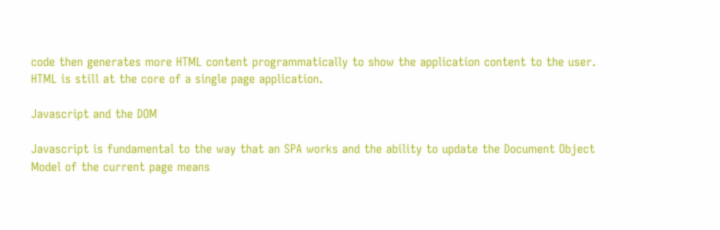code then generates more HTML content programmatically to show the application content to the user. HTML is still at the core of a single page application.

Javascript and the DOM

Javascript is fundamental to the way that an SPA works and the ability to update the Document Object Model of the current page means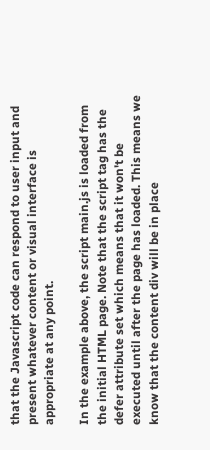that the Javascript code can respond to user input and present whatever content or visual interface is appropriate at any point.

In the example above, the script main.js is loaded from the initial HTML page. Note that the script tag has the defer attribute set which means that it won't be executed until after the page has loaded. This means we know that the content div will be in place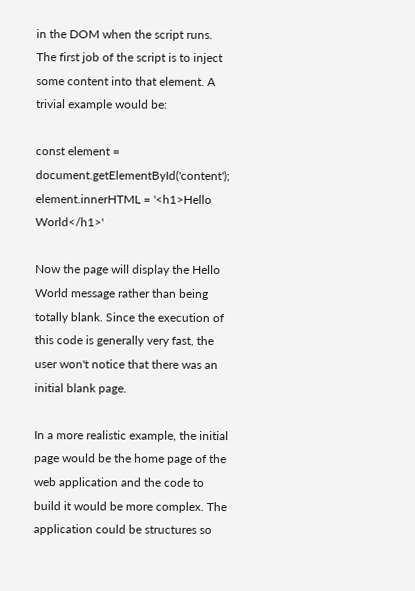in the DOM when the script runs. The first job of the script is to inject some content into that element. A trivial example would be:

const element = document.getElementById('content');
element.innerHTML = '<h1>Hello World</h1>'

Now the page will display the Hello World message rather than being totally blank. Since the execution of this code is generally very fast, the user won't notice that there was an initial blank page.

In a more realistic example, the initial page would be the home page of the web application and the code to build it would be more complex. The application could be structures so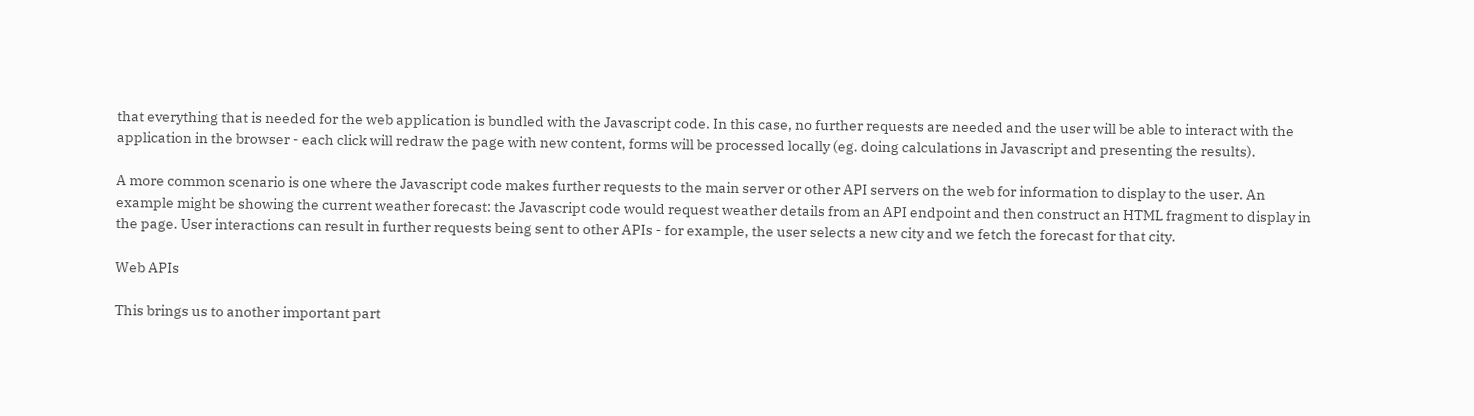that everything that is needed for the web application is bundled with the Javascript code. In this case, no further requests are needed and the user will be able to interact with the application in the browser - each click will redraw the page with new content, forms will be processed locally (eg. doing calculations in Javascript and presenting the results).

A more common scenario is one where the Javascript code makes further requests to the main server or other API servers on the web for information to display to the user. An example might be showing the current weather forecast: the Javascript code would request weather details from an API endpoint and then construct an HTML fragment to display in the page. User interactions can result in further requests being sent to other APIs - for example, the user selects a new city and we fetch the forecast for that city.

Web APIs

This brings us to another important part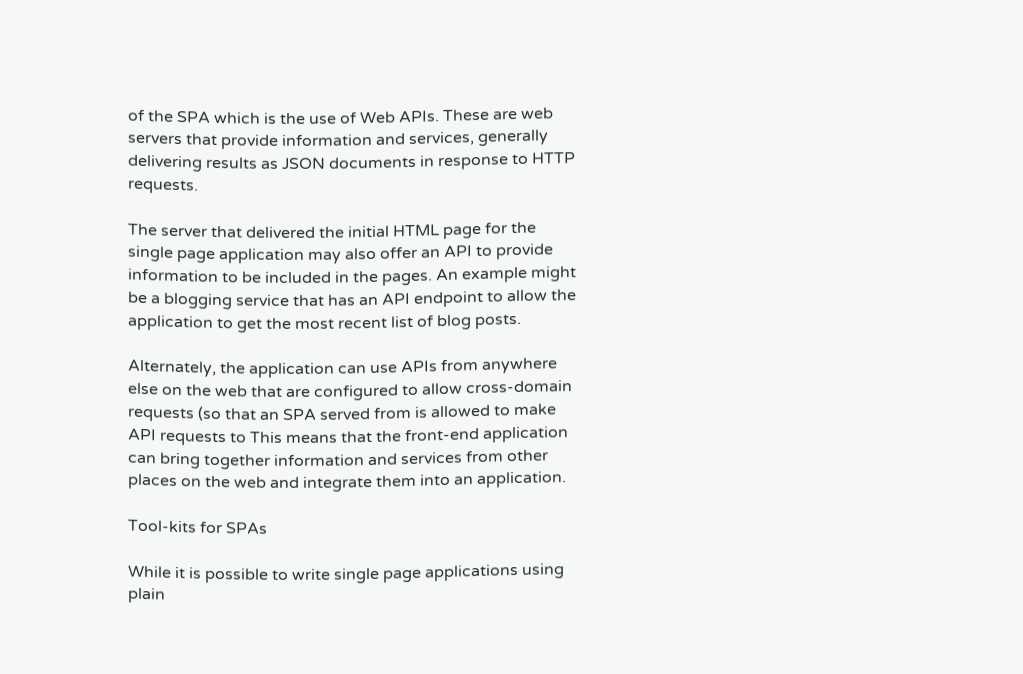of the SPA which is the use of Web APIs. These are web servers that provide information and services, generally delivering results as JSON documents in response to HTTP requests.

The server that delivered the initial HTML page for the single page application may also offer an API to provide information to be included in the pages. An example might be a blogging service that has an API endpoint to allow the application to get the most recent list of blog posts.

Alternately, the application can use APIs from anywhere else on the web that are configured to allow cross-domain requests (so that an SPA served from is allowed to make API requests to This means that the front-end application can bring together information and services from other places on the web and integrate them into an application.

Tool-kits for SPAs

While it is possible to write single page applications using plain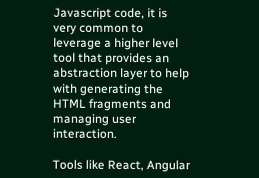Javascript code, it is very common to leverage a higher level tool that provides an abstraction layer to help with generating the HTML fragments and managing user interaction.

Tools like React, Angular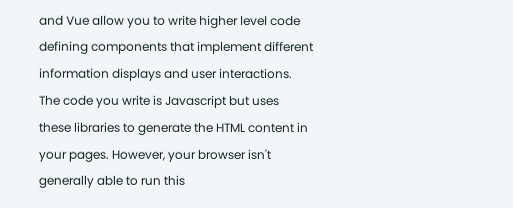and Vue allow you to write higher level code defining components that implement different information displays and user interactions. The code you write is Javascript but uses these libraries to generate the HTML content in your pages. However, your browser isn't generally able to run this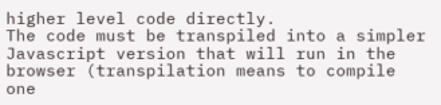higher level code directly.
The code must be transpiled into a simpler Javascript version that will run in the browser (transpilation means to compile one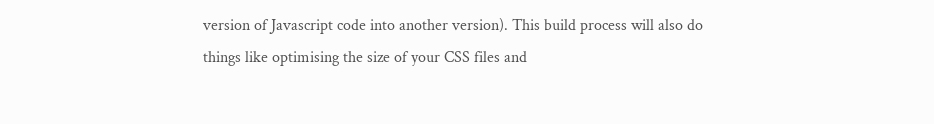version of Javascript code into another version). This build process will also do things like optimising the size of your CSS files and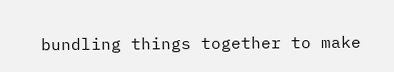bundling things together to make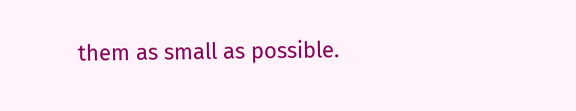them as small as possible.